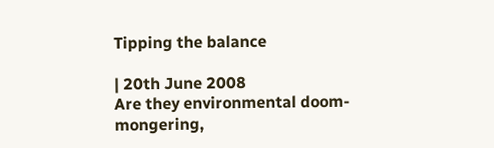Tipping the balance

| 20th June 2008
Are they environmental doom-mongering,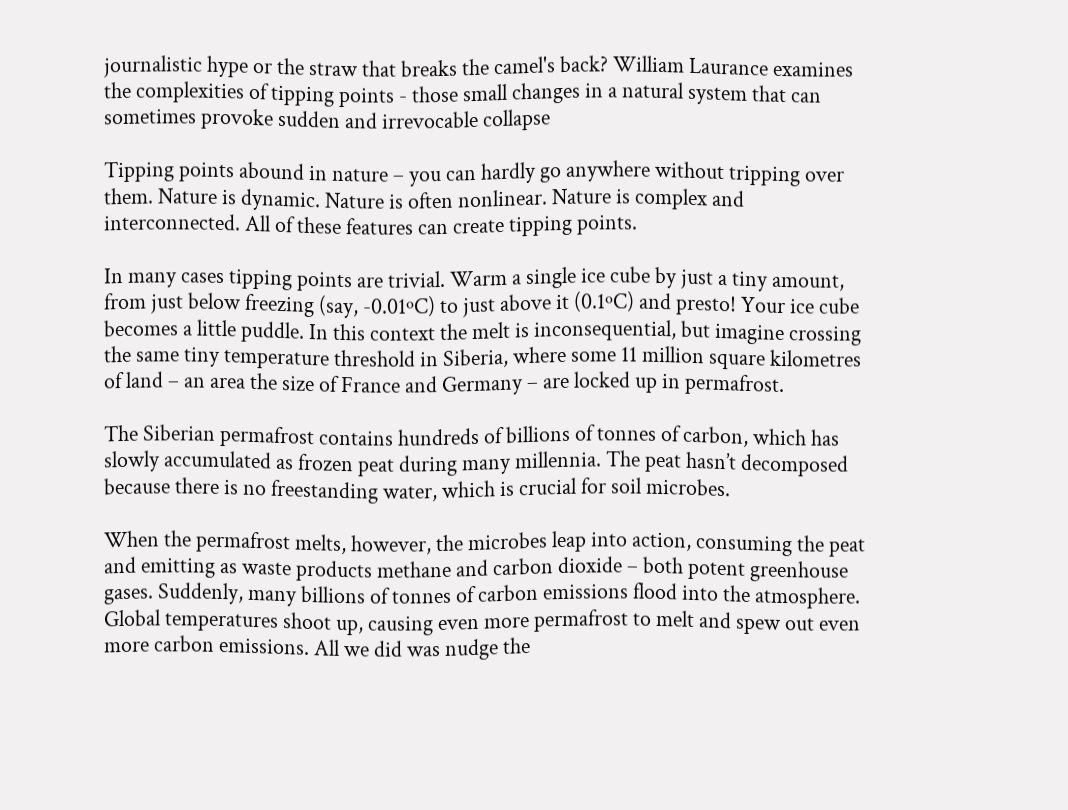journalistic hype or the straw that breaks the camel's back? William Laurance examines the complexities of tipping points - those small changes in a natural system that can sometimes provoke sudden and irrevocable collapse

Tipping points abound in nature – you can hardly go anywhere without tripping over them. Nature is dynamic. Nature is often nonlinear. Nature is complex and interconnected. All of these features can create tipping points.

In many cases tipping points are trivial. Warm a single ice cube by just a tiny amount, from just below freezing (say, -0.01ºC) to just above it (0.1ºC) and presto! Your ice cube becomes a little puddle. In this context the melt is inconsequential, but imagine crossing the same tiny temperature threshold in Siberia, where some 11 million square kilometres of land – an area the size of France and Germany – are locked up in permafrost.

The Siberian permafrost contains hundreds of billions of tonnes of carbon, which has slowly accumulated as frozen peat during many millennia. The peat hasn’t decomposed because there is no freestanding water, which is crucial for soil microbes.

When the permafrost melts, however, the microbes leap into action, consuming the peat and emitting as waste products methane and carbon dioxide – both potent greenhouse gases. Suddenly, many billions of tonnes of carbon emissions flood into the atmosphere. Global temperatures shoot up, causing even more permafrost to melt and spew out even more carbon emissions. All we did was nudge the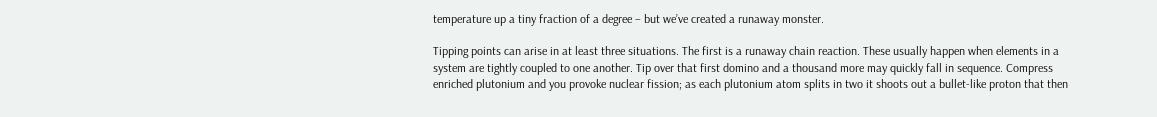temperature up a tiny fraction of a degree – but we’ve created a runaway monster.

Tipping points can arise in at least three situations. The first is a runaway chain reaction. These usually happen when elements in a system are tightly coupled to one another. Tip over that first domino and a thousand more may quickly fall in sequence. Compress enriched plutonium and you provoke nuclear fission; as each plutonium atom splits in two it shoots out a bullet-like proton that then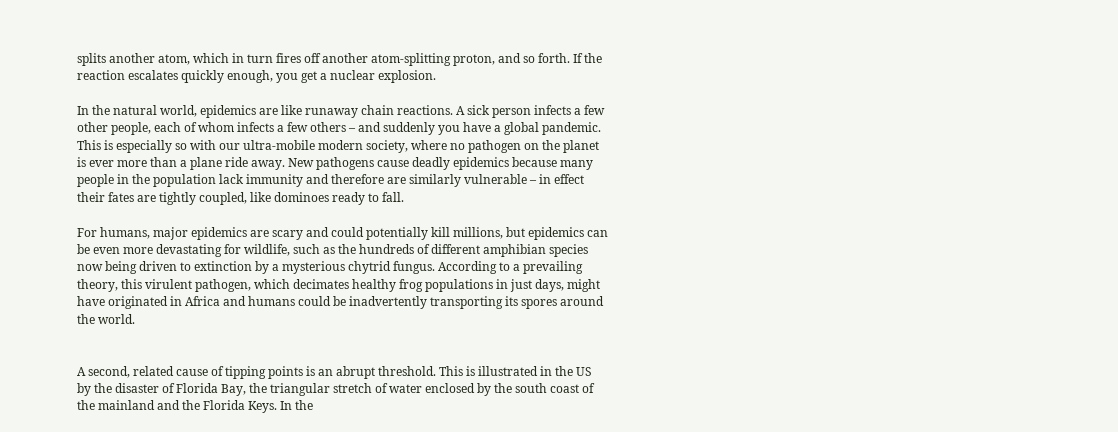splits another atom, which in turn fires off another atom-splitting proton, and so forth. If the reaction escalates quickly enough, you get a nuclear explosion.

In the natural world, epidemics are like runaway chain reactions. A sick person infects a few other people, each of whom infects a few others – and suddenly you have a global pandemic. This is especially so with our ultra-mobile modern society, where no pathogen on the planet is ever more than a plane ride away. New pathogens cause deadly epidemics because many people in the population lack immunity and therefore are similarly vulnerable – in effect their fates are tightly coupled, like dominoes ready to fall.

For humans, major epidemics are scary and could potentially kill millions, but epidemics can be even more devastating for wildlife, such as the hundreds of different amphibian species now being driven to extinction by a mysterious chytrid fungus. According to a prevailing theory, this virulent pathogen, which decimates healthy frog populations in just days, might have originated in Africa and humans could be inadvertently transporting its spores around the world.


A second, related cause of tipping points is an abrupt threshold. This is illustrated in the US by the disaster of Florida Bay, the triangular stretch of water enclosed by the south coast of the mainland and the Florida Keys. In the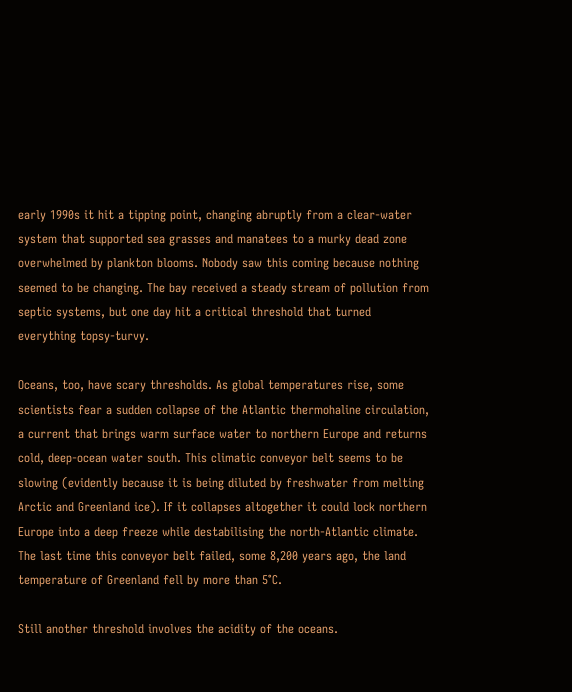early 1990s it hit a tipping point, changing abruptly from a clear-water system that supported sea grasses and manatees to a murky dead zone overwhelmed by plankton blooms. Nobody saw this coming because nothing seemed to be changing. The bay received a steady stream of pollution from septic systems, but one day hit a critical threshold that turned everything topsy-turvy.

Oceans, too, have scary thresholds. As global temperatures rise, some scientists fear a sudden collapse of the Atlantic thermohaline circulation, a current that brings warm surface water to northern Europe and returns cold, deep-ocean water south. This climatic conveyor belt seems to be slowing (evidently because it is being diluted by freshwater from melting Arctic and Greenland ice). If it collapses altogether it could lock northern Europe into a deep freeze while destabilising the north-Atlantic climate. The last time this conveyor belt failed, some 8,200 years ago, the land temperature of Greenland fell by more than 5°C.

Still another threshold involves the acidity of the oceans.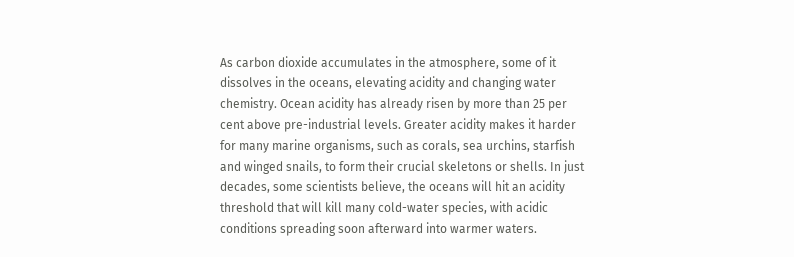As carbon dioxide accumulates in the atmosphere, some of it dissolves in the oceans, elevating acidity and changing water chemistry. Ocean acidity has already risen by more than 25 per cent above pre-industrial levels. Greater acidity makes it harder for many marine organisms, such as corals, sea urchins, starfish and winged snails, to form their crucial skeletons or shells. In just decades, some scientists believe, the oceans will hit an acidity threshold that will kill many cold-water species, with acidic conditions spreading soon afterward into warmer waters.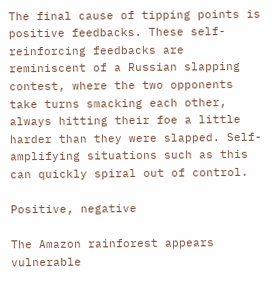The final cause of tipping points is positive feedbacks. These self-reinforcing feedbacks are reminiscent of a Russian slapping contest, where the two opponents take turns smacking each other, always hitting their foe a little harder than they were slapped. Self-amplifying situations such as this can quickly spiral out of control.

Positive, negative

The Amazon rainforest appears vulnerable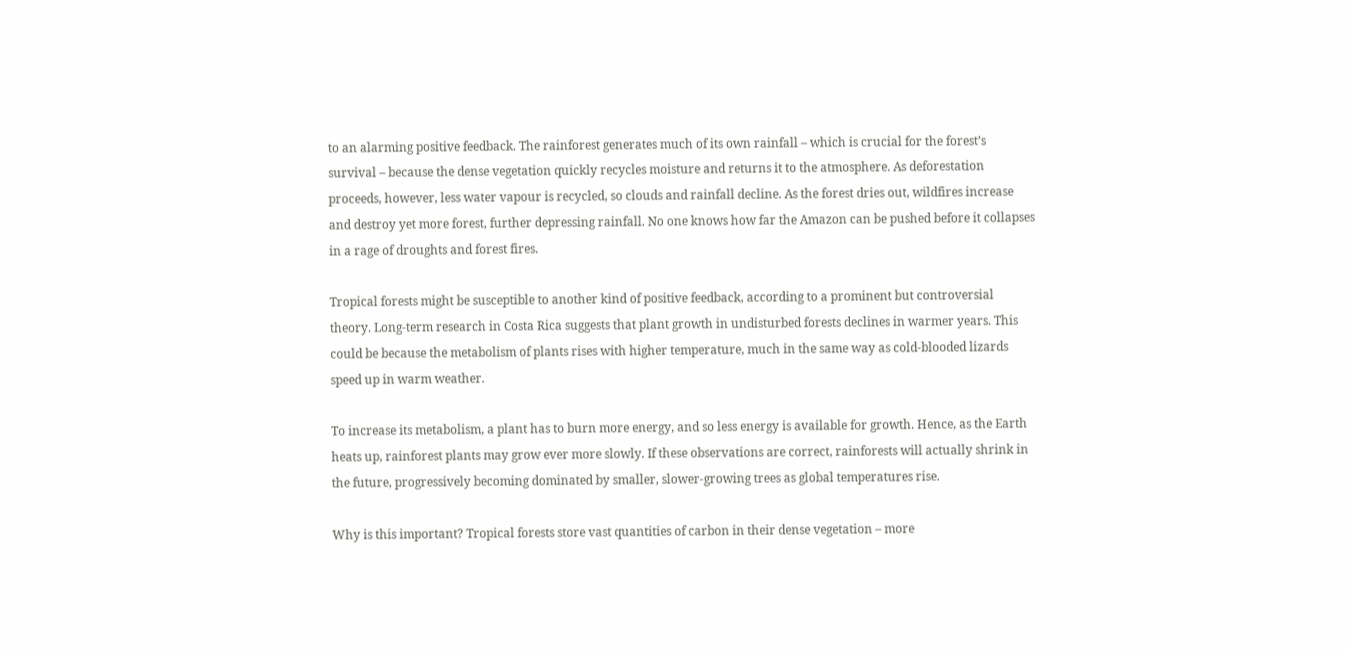to an alarming positive feedback. The rainforest generates much of its own rainfall – which is crucial for the forest’s survival – because the dense vegetation quickly recycles moisture and returns it to the atmosphere. As deforestation proceeds, however, less water vapour is recycled, so clouds and rainfall decline. As the forest dries out, wildfires increase and destroy yet more forest, further depressing rainfall. No one knows how far the Amazon can be pushed before it collapses in a rage of droughts and forest fires.

Tropical forests might be susceptible to another kind of positive feedback, according to a prominent but controversial theory. Long-term research in Costa Rica suggests that plant growth in undisturbed forests declines in warmer years. This could be because the metabolism of plants rises with higher temperature, much in the same way as cold-blooded lizards speed up in warm weather.

To increase its metabolism, a plant has to burn more energy, and so less energy is available for growth. Hence, as the Earth heats up, rainforest plants may grow ever more slowly. If these observations are correct, rainforests will actually shrink in the future, progressively becoming dominated by smaller, slower-growing trees as global temperatures rise.

Why is this important? Tropical forests store vast quantities of carbon in their dense vegetation – more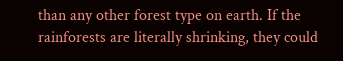than any other forest type on earth. If the rainforests are literally shrinking, they could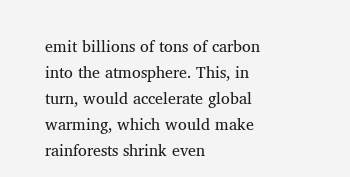emit billions of tons of carbon into the atmosphere. This, in turn, would accelerate global warming, which would make rainforests shrink even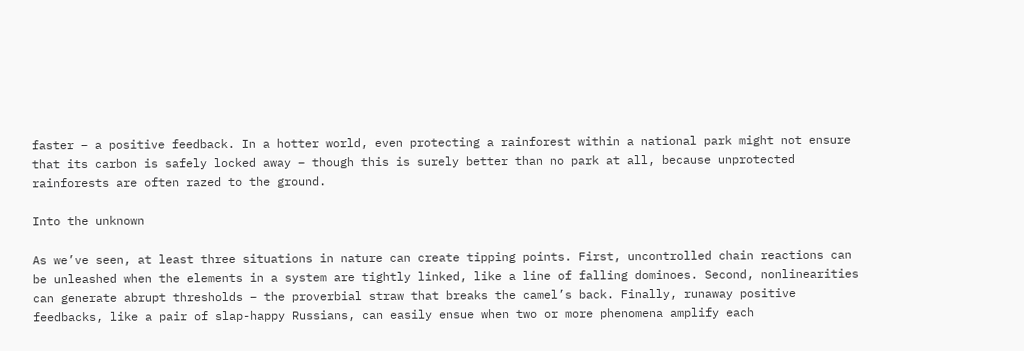faster – a positive feedback. In a hotter world, even protecting a rainforest within a national park might not ensure that its carbon is safely locked away – though this is surely better than no park at all, because unprotected rainforests are often razed to the ground.

Into the unknown

As we’ve seen, at least three situations in nature can create tipping points. First, uncontrolled chain reactions can be unleashed when the elements in a system are tightly linked, like a line of falling dominoes. Second, nonlinearities can generate abrupt thresholds – the proverbial straw that breaks the camel’s back. Finally, runaway positive feedbacks, like a pair of slap-happy Russians, can easily ensue when two or more phenomena amplify each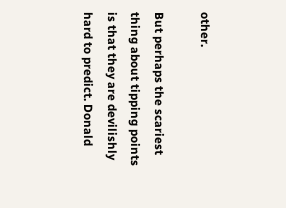other.

But perhaps the scariest thing about tipping points is that they are devilishly hard to predict. Donald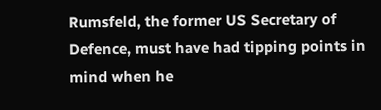Rumsfeld, the former US Secretary of Defence, must have had tipping points in mind when he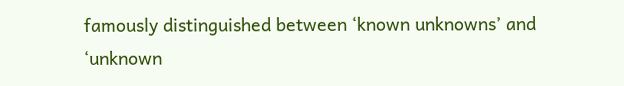famously distinguished between ‘known unknowns’ and ‘unknown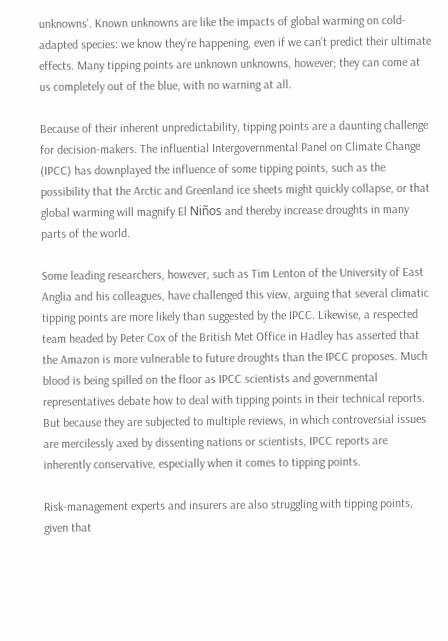unknowns’. Known unknowns are like the impacts of global warming on cold-adapted species: we know they’re happening, even if we can’t predict their ultimate effects. Many tipping points are unknown unknowns, however; they can come at us completely out of the blue, with no warning at all.

Because of their inherent unpredictability, tipping points are a daunting challenge for decision-makers. The influential Intergovernmental Panel on Climate Change (IPCC) has downplayed the influence of some tipping points, such as the possibility that the Arctic and Greenland ice sheets might quickly collapse, or that global warming will magnify El Niños and thereby increase droughts in many parts of the world.

Some leading researchers, however, such as Tim Lenton of the University of East Anglia and his colleagues, have challenged this view, arguing that several climatic tipping points are more likely than suggested by the IPCC. Likewise, a respected team headed by Peter Cox of the British Met Office in Hadley has asserted that the Amazon is more vulnerable to future droughts than the IPCC proposes. Much blood is being spilled on the floor as IPCC scientists and governmental representatives debate how to deal with tipping points in their technical reports. But because they are subjected to multiple reviews, in which controversial issues are mercilessly axed by dissenting nations or scientists, IPCC reports are inherently conservative, especially when it comes to tipping points.

Risk-management experts and insurers are also struggling with tipping points, given that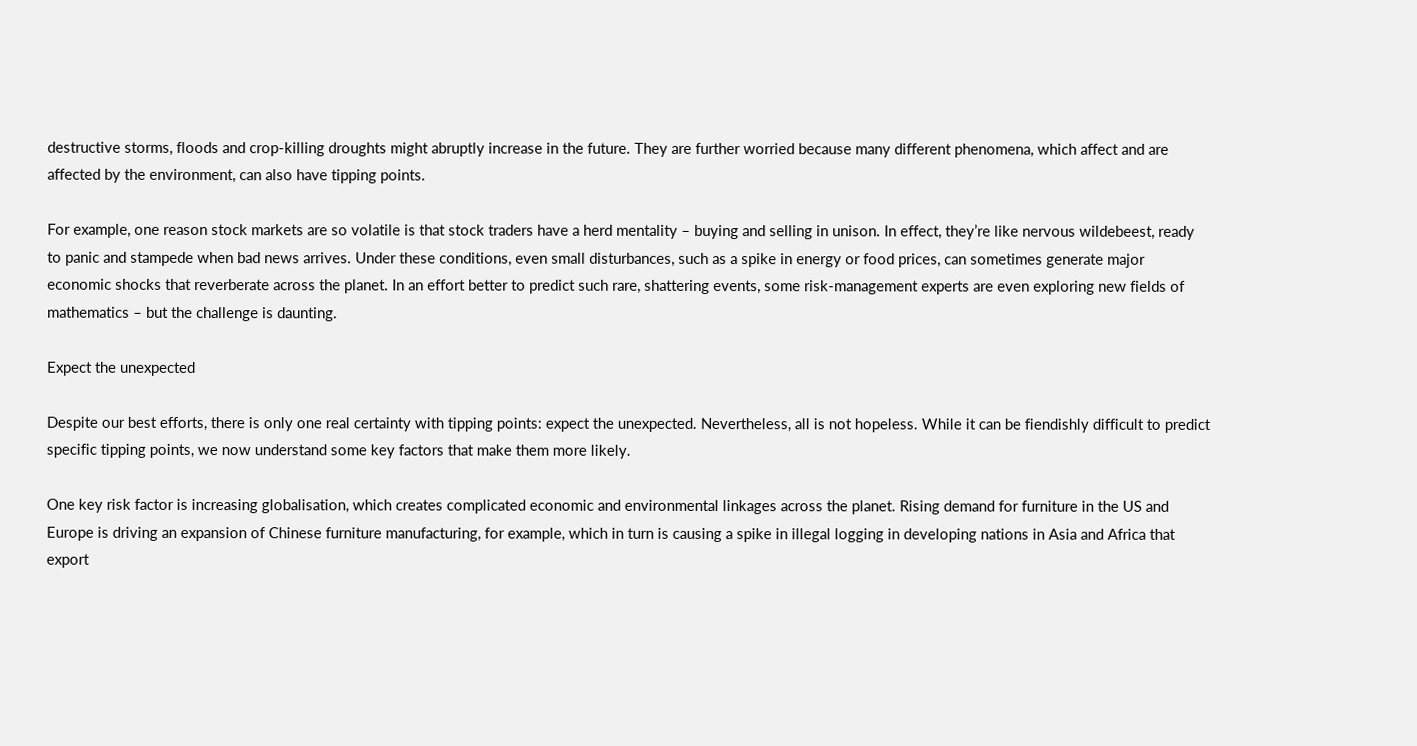destructive storms, floods and crop-killing droughts might abruptly increase in the future. They are further worried because many different phenomena, which affect and are affected by the environment, can also have tipping points.

For example, one reason stock markets are so volatile is that stock traders have a herd mentality – buying and selling in unison. In effect, they’re like nervous wildebeest, ready to panic and stampede when bad news arrives. Under these conditions, even small disturbances, such as a spike in energy or food prices, can sometimes generate major economic shocks that reverberate across the planet. In an effort better to predict such rare, shattering events, some risk-management experts are even exploring new fields of mathematics – but the challenge is daunting.

Expect the unexpected

Despite our best efforts, there is only one real certainty with tipping points: expect the unexpected. Nevertheless, all is not hopeless. While it can be fiendishly difficult to predict specific tipping points, we now understand some key factors that make them more likely.

One key risk factor is increasing globalisation, which creates complicated economic and environmental linkages across the planet. Rising demand for furniture in the US and Europe is driving an expansion of Chinese furniture manufacturing, for example, which in turn is causing a spike in illegal logging in developing nations in Asia and Africa that export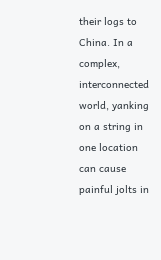their logs to China. In a complex, interconnected world, yanking on a string in one location can cause painful jolts in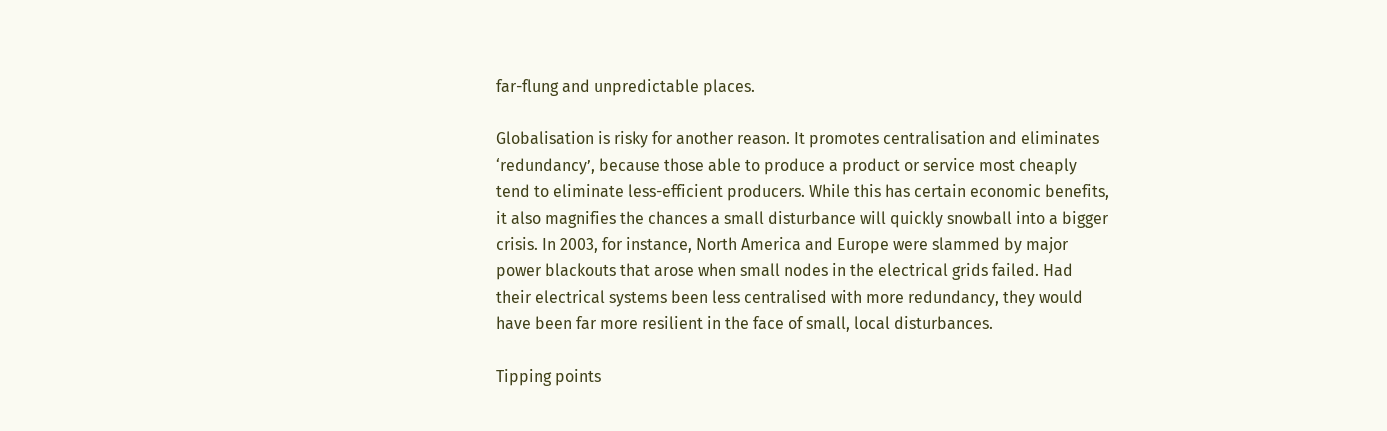far-flung and unpredictable places.

Globalisation is risky for another reason. It promotes centralisation and eliminates ‘redundancy’, because those able to produce a product or service most cheaply tend to eliminate less-efficient producers. While this has certain economic benefits, it also magnifies the chances a small disturbance will quickly snowball into a bigger crisis. In 2003, for instance, North America and Europe were slammed by major power blackouts that arose when small nodes in the electrical grids failed. Had their electrical systems been less centralised with more redundancy, they would have been far more resilient in the face of small, local disturbances.

Tipping points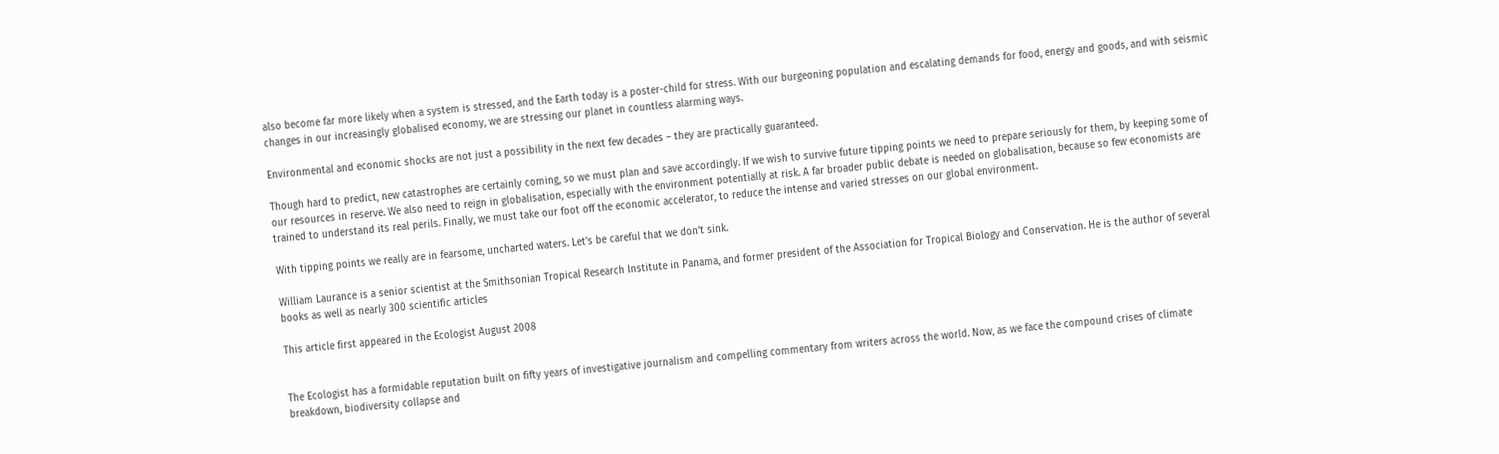also become far more likely when a system is stressed, and the Earth today is a poster-child for stress. With our burgeoning population and escalating demands for food, energy and goods, and with seismic changes in our increasingly globalised economy, we are stressing our planet in countless alarming ways.

Environmental and economic shocks are not just a possibility in the next few decades – they are practically guaranteed.

Though hard to predict, new catastrophes are certainly coming, so we must plan and save accordingly. If we wish to survive future tipping points we need to prepare seriously for them, by keeping some of our resources in reserve. We also need to reign in globalisation, especially with the environment potentially at risk. A far broader public debate is needed on globalisation, because so few economists are trained to understand its real perils. Finally, we must take our foot off the economic accelerator, to reduce the intense and varied stresses on our global environment.

With tipping points we really are in fearsome, uncharted waters. Let’s be careful that we don’t sink.

William Laurance is a senior scientist at the Smithsonian Tropical Research Institute in Panama, and former president of the Association for Tropical Biology and Conservation. He is the author of several books as well as nearly 300 scientific articles

This article first appeared in the Ecologist August 2008


The Ecologist has a formidable reputation built on fifty years of investigative journalism and compelling commentary from writers across the world. Now, as we face the compound crises of climate breakdown, biodiversity collapse and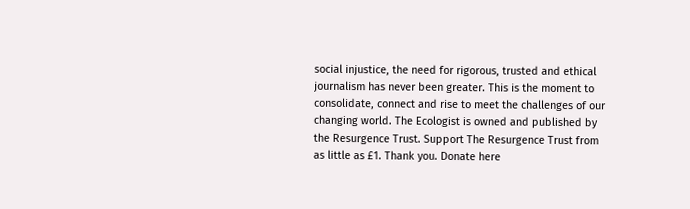social injustice, the need for rigorous, trusted and ethical journalism has never been greater. This is the moment to consolidate, connect and rise to meet the challenges of our changing world. The Ecologist is owned and published by the Resurgence Trust. Support The Resurgence Trust from as little as £1. Thank you. Donate here